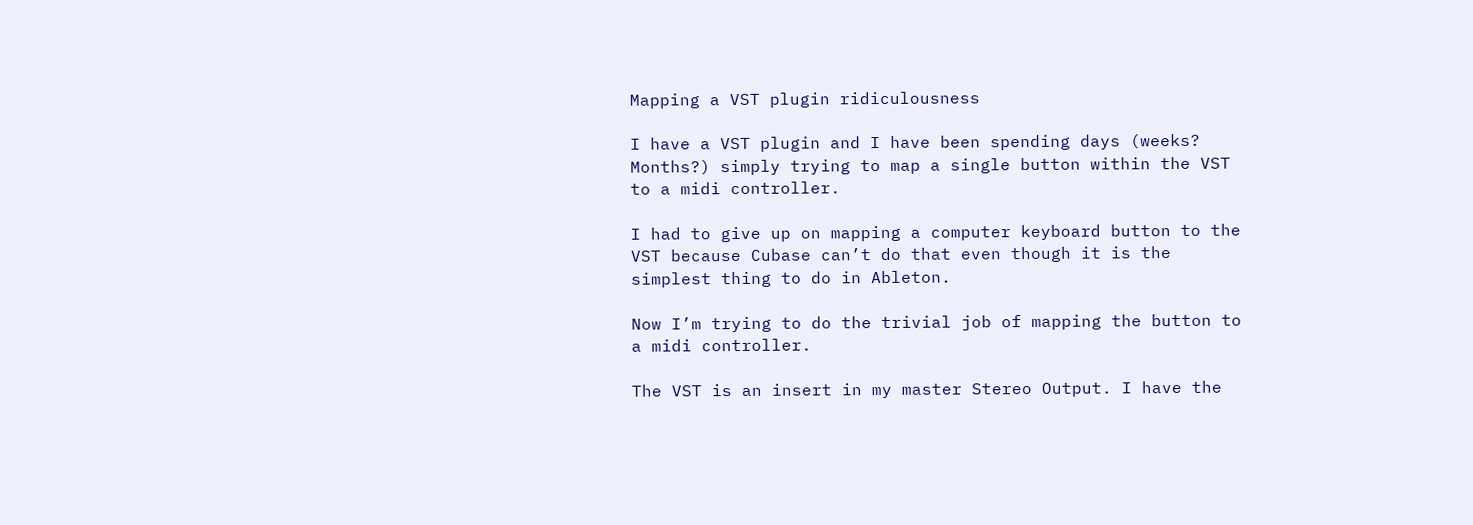Mapping a VST plugin ridiculousness

I have a VST plugin and I have been spending days (weeks? Months?) simply trying to map a single button within the VST to a midi controller.

I had to give up on mapping a computer keyboard button to the VST because Cubase can’t do that even though it is the simplest thing to do in Ableton.

Now I’m trying to do the trivial job of mapping the button to a midi controller.

The VST is an insert in my master Stereo Output. I have the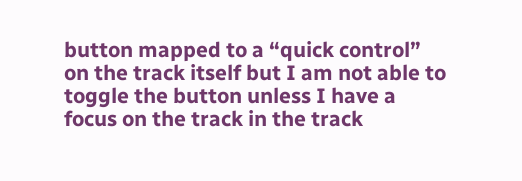button mapped to a “quick control” on the track itself but I am not able to toggle the button unless I have a focus on the track in the track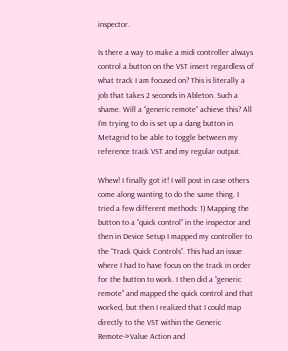inspector.

Is there a way to make a midi controller always control a button on the VST insert regardless of what track I am focused on? This is literally a job that takes 2 seconds in Ableton. Such a shame. Will a “generic remote” achieve this? All I’m trying to do is set up a dang button in Metagrid to be able to toggle between my reference track VST and my regular output.

Whew! I finally got it! I will post in case others come along wanting to do the same thing. I tried a few different methods: 1) Mapping the button to a “quick control” in the inspector and then in Device Setup I mapped my controller to the “Track Quick Controls”. This had an issue where I had to have focus on the track in order for the button to work. I then did a “generic remote” and mapped the quick control and that worked, but then I realized that I could map directly to the VST within the Generic Remote->Value Action and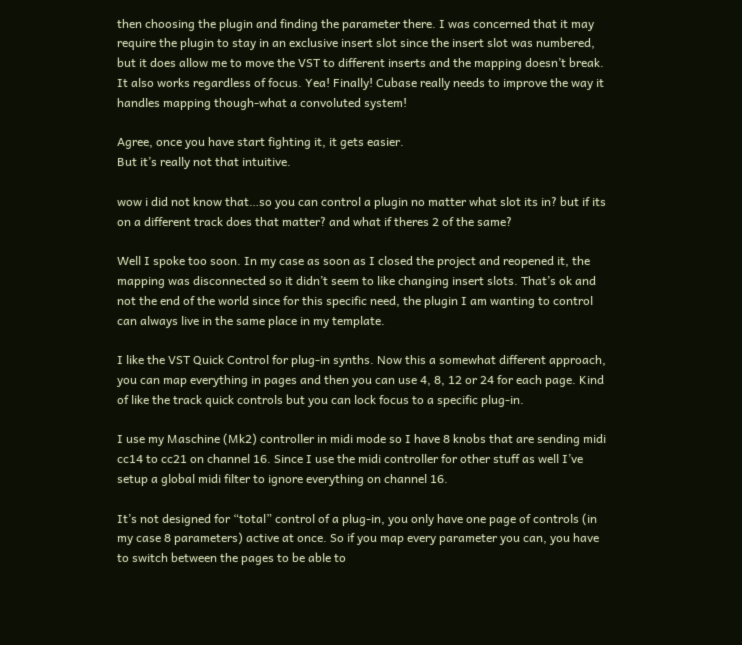then choosing the plugin and finding the parameter there. I was concerned that it may require the plugin to stay in an exclusive insert slot since the insert slot was numbered, but it does allow me to move the VST to different inserts and the mapping doesn’t break. It also works regardless of focus. Yea! Finally! Cubase really needs to improve the way it handles mapping though-what a convoluted system!

Agree, once you have start fighting it, it gets easier.
But it’s really not that intuitive.

wow i did not know that…so you can control a plugin no matter what slot its in? but if its on a different track does that matter? and what if theres 2 of the same?

Well I spoke too soon. In my case as soon as I closed the project and reopened it, the mapping was disconnected so it didn’t seem to like changing insert slots. That’s ok and not the end of the world since for this specific need, the plugin I am wanting to control can always live in the same place in my template.

I like the VST Quick Control for plug-in synths. Now this a somewhat different approach, you can map everything in pages and then you can use 4, 8, 12 or 24 for each page. Kind of like the track quick controls but you can lock focus to a specific plug-in.

I use my Maschine (Mk2) controller in midi mode so I have 8 knobs that are sending midi cc14 to cc21 on channel 16. Since I use the midi controller for other stuff as well I’ve setup a global midi filter to ignore everything on channel 16.

It’s not designed for “total” control of a plug-in, you only have one page of controls (in my case 8 parameters) active at once. So if you map every parameter you can, you have to switch between the pages to be able to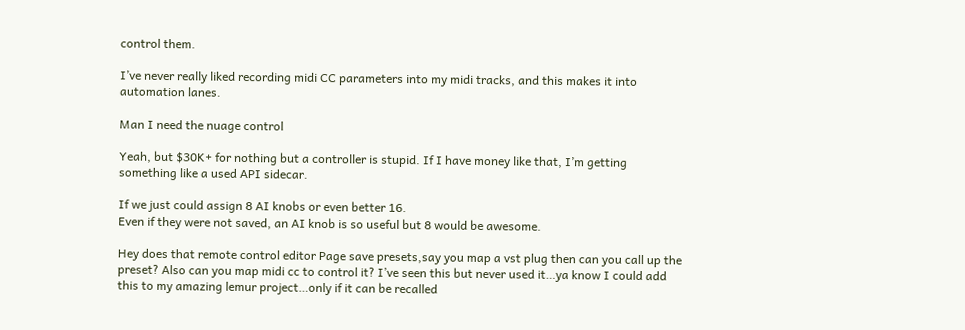control them.

I’ve never really liked recording midi CC parameters into my midi tracks, and this makes it into automation lanes.

Man I need the nuage control

Yeah, but $30K+ for nothing but a controller is stupid. If I have money like that, I’m getting something like a used API sidecar.

If we just could assign 8 AI knobs or even better 16.
Even if they were not saved, an AI knob is so useful but 8 would be awesome.

Hey does that remote control editor Page save presets,say you map a vst plug then can you call up the preset? Also can you map midi cc to control it? I’ve seen this but never used it…ya know I could add this to my amazing lemur project…only if it can be recalled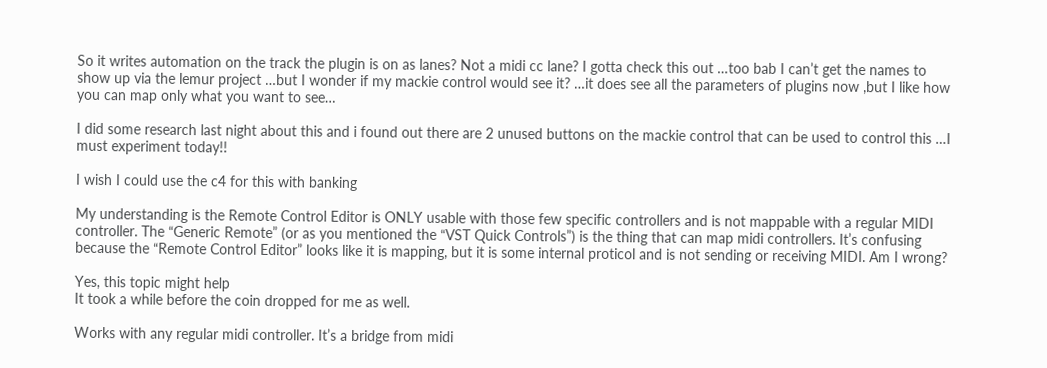So it writes automation on the track the plugin is on as lanes? Not a midi cc lane? I gotta check this out …too bab I can’t get the names to show up via the lemur project …but I wonder if my mackie control would see it? …it does see all the parameters of plugins now ,but I like how you can map only what you want to see…

I did some research last night about this and i found out there are 2 unused buttons on the mackie control that can be used to control this …I must experiment today!!

I wish I could use the c4 for this with banking

My understanding is the Remote Control Editor is ONLY usable with those few specific controllers and is not mappable with a regular MIDI controller. The “Generic Remote” (or as you mentioned the “VST Quick Controls”) is the thing that can map midi controllers. It’s confusing because the “Remote Control Editor” looks like it is mapping, but it is some internal proticol and is not sending or receiving MIDI. Am I wrong?

Yes, this topic might help
It took a while before the coin dropped for me as well.

Works with any regular midi controller. It’s a bridge from midi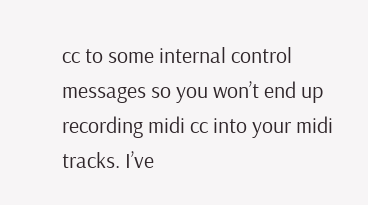cc to some internal control messages so you won’t end up recording midi cc into your midi tracks. I’ve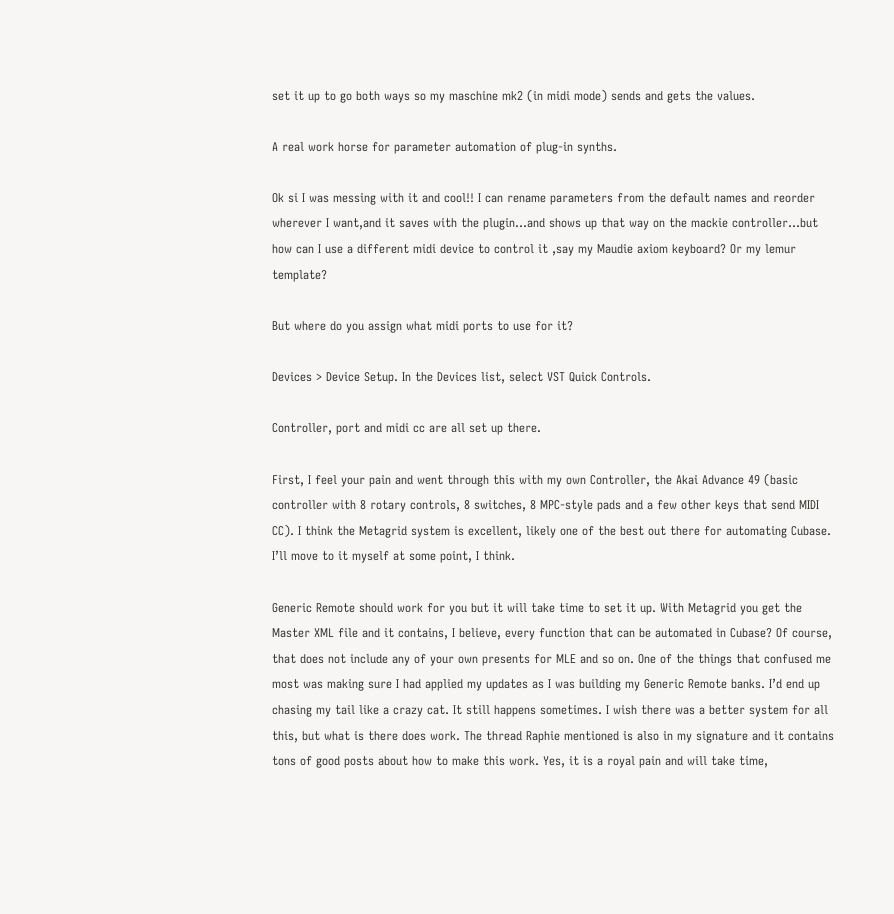set it up to go both ways so my maschine mk2 (in midi mode) sends and gets the values.

A real work horse for parameter automation of plug-in synths.

Ok si I was messing with it and cool!! I can rename parameters from the default names and reorder wherever I want,and it saves with the plugin…and shows up that way on the mackie controller…but how can I use a different midi device to control it ,say my Maudie axiom keyboard? Or my lemur template?

But where do you assign what midi ports to use for it?

Devices > Device Setup. In the Devices list, select VST Quick Controls.

Controller, port and midi cc are all set up there.

First, I feel your pain and went through this with my own Controller, the Akai Advance 49 (basic controller with 8 rotary controls, 8 switches, 8 MPC-style pads and a few other keys that send MIDI CC). I think the Metagrid system is excellent, likely one of the best out there for automating Cubase. I’ll move to it myself at some point, I think.

Generic Remote should work for you but it will take time to set it up. With Metagrid you get the Master XML file and it contains, I believe, every function that can be automated in Cubase? Of course, that does not include any of your own presents for MLE and so on. One of the things that confused me most was making sure I had applied my updates as I was building my Generic Remote banks. I’d end up chasing my tail like a crazy cat. It still happens sometimes. I wish there was a better system for all this, but what is there does work. The thread Raphie mentioned is also in my signature and it contains tons of good posts about how to make this work. Yes, it is a royal pain and will take time,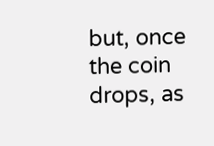but, once the coin drops, as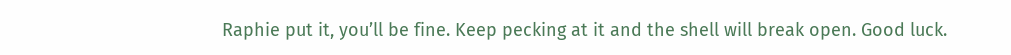Raphie put it, you’ll be fine. Keep pecking at it and the shell will break open. Good luck.